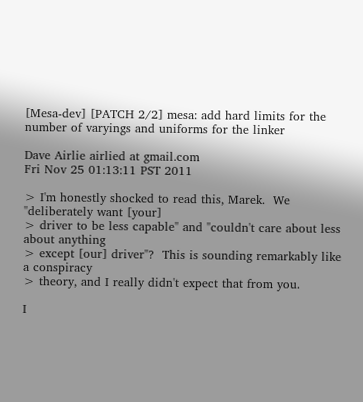[Mesa-dev] [PATCH 2/2] mesa: add hard limits for the number of varyings and uniforms for the linker

Dave Airlie airlied at gmail.com
Fri Nov 25 01:13:11 PST 2011

> I'm honestly shocked to read this, Marek.  We "deliberately want [your]
> driver to be less capable" and "couldn't care about less about anything
> except [our] driver"?  This is sounding remarkably like a conspiracy
> theory, and I really didn't expect that from you.

I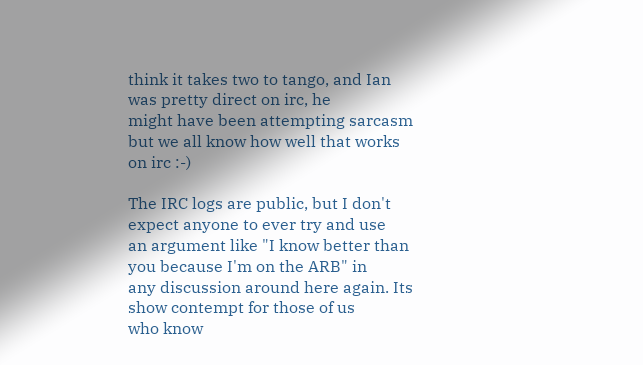think it takes two to tango, and Ian was pretty direct on irc, he
might have been attempting sarcasm but we all know how well that works
on irc :-)

The IRC logs are public, but I don't expect anyone to ever try and use
an argument like "I know better than you because I'm on the ARB" in
any discussion around here again. Its show contempt for those of us
who know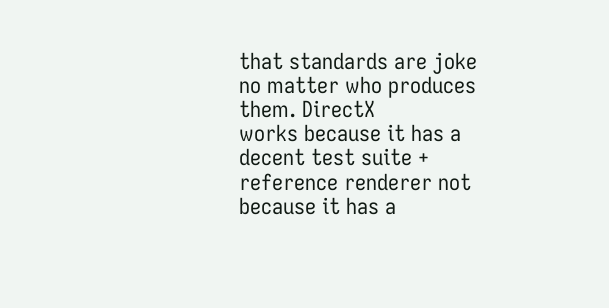that standards are joke no matter who produces them. DirectX
works because it has a decent test suite + reference renderer not
because it has a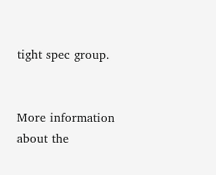tight spec group.


More information about the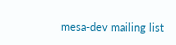mesa-dev mailing list